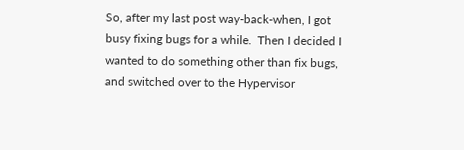So, after my last post way-back-when, I got busy fixing bugs for a while.  Then I decided I wanted to do something other than fix bugs, and switched over to the Hypervisor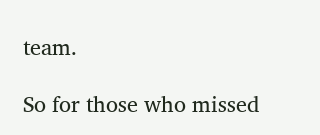team.

So for those who missed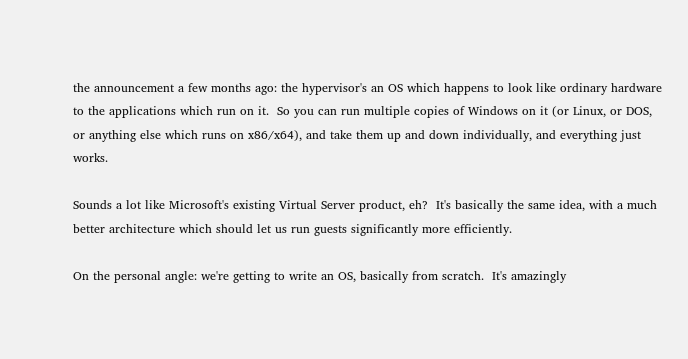the announcement a few months ago: the hypervisor's an OS which happens to look like ordinary hardware to the applications which run on it.  So you can run multiple copies of Windows on it (or Linux, or DOS, or anything else which runs on x86/x64), and take them up and down individually, and everything just works.

Sounds a lot like Microsoft's existing Virtual Server product, eh?  It's basically the same idea, with a much better architecture which should let us run guests significantly more efficiently.

On the personal angle: we're getting to write an OS, basically from scratch.  It's amazingly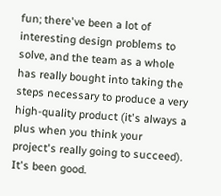fun; there've been a lot of interesting design problems to solve, and the team as a whole has really bought into taking the steps necessary to produce a very high-quality product (it's always a plus when you think your project's really going to succeed).  It's been good.